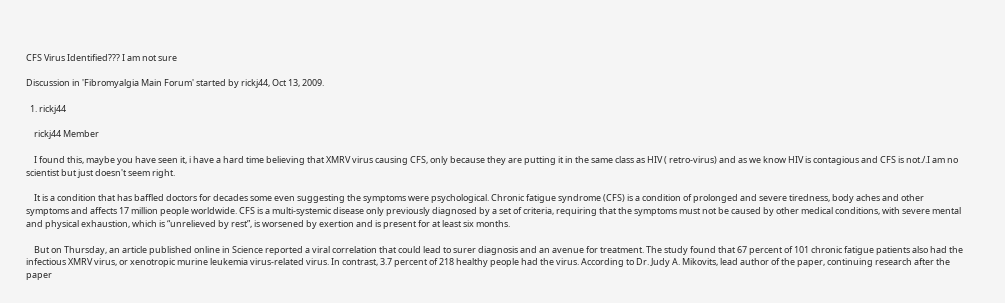CFS Virus Identified??? I am not sure

Discussion in 'Fibromyalgia Main Forum' started by rickj44, Oct 13, 2009.

  1. rickj44

    rickj44 Member

    I found this, maybe you have seen it, i have a hard time believing that XMRV virus causing CFS, only because they are putting it in the same class as HIV ( retro-virus) and as we know HIV is contagious and CFS is not./.I am no scientist but just doesn't seem right.

    It is a condition that has baffled doctors for decades some even suggesting the symptoms were psychological. Chronic fatigue syndrome (CFS) is a condition of prolonged and severe tiredness, body aches and other symptoms and affects 17 million people worldwide. CFS is a multi-systemic disease only previously diagnosed by a set of criteria, requiring that the symptoms must not be caused by other medical conditions, with severe mental and physical exhaustion, which is “unrelieved by rest”, is worsened by exertion and is present for at least six months.

    But on Thursday, an article published online in Science reported a viral correlation that could lead to surer diagnosis and an avenue for treatment. The study found that 67 percent of 101 chronic fatigue patients also had the infectious XMRV virus, or xenotropic murine leukemia virus-related virus. In contrast, 3.7 percent of 218 healthy people had the virus. According to Dr. Judy A. Mikovits, lead author of the paper, continuing research after the paper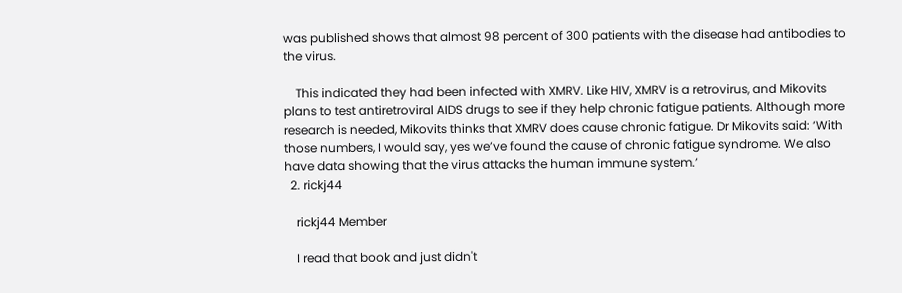was published shows that almost 98 percent of 300 patients with the disease had antibodies to the virus.

    This indicated they had been infected with XMRV. Like HIV, XMRV is a retrovirus, and Mikovits plans to test antiretroviral AIDS drugs to see if they help chronic fatigue patients. Although more research is needed, Mikovits thinks that XMRV does cause chronic fatigue. Dr Mikovits said: ‘With those numbers, I would say, yes we’ve found the cause of chronic fatigue syndrome. We also have data showing that the virus attacks the human immune system.’
  2. rickj44

    rickj44 Member

    I read that book and just didn't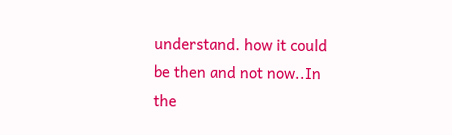understand. how it could be then and not now..In the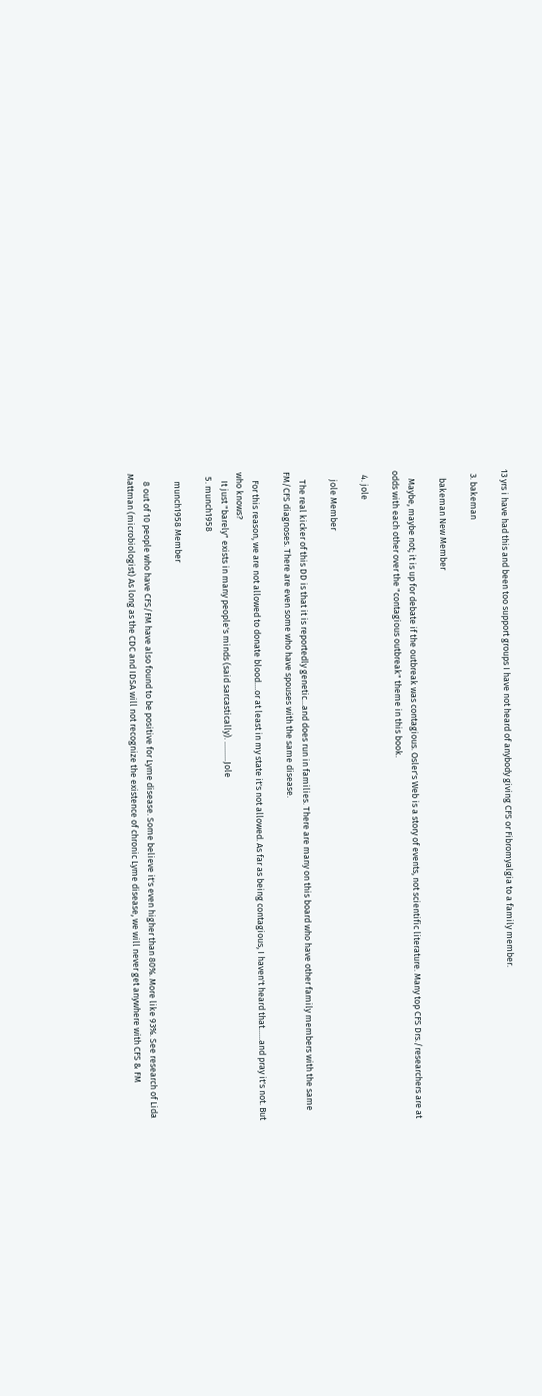13 yrs i have had this and been too support groups I have not heard of anybody giving CFS or Fibromyalgia to a family member.

  3. bakeman

    bakeman New Member

    Maybe, maybe not; it is up for debate if the outbreak was contagious. Osler's Web is a story of events, not scientific literature. Many top CFS Drs./researchers are at odds with each other over the "contagious outbreak" theme in this book.

  4. jole

    jole Member

    The real kicker of this DD is that it is reportedly genetic...and does run in families. There are many on this board who have other family members with the same FM/CFS diagnoses. There are even some who have spouses with the same disease.

    For this reason, we are not allowed to donate blood....or at least in my state it's not allowed. As far as being contagious, I haven't heard that......and pray it's not. But who knows?
    It just "barely" exists in many people's minds (said sarcastically). ..........Jole
  5. munch1958

    munch1958 Member

    8 out of 10 people who have CFS/FM have also found to be positive for Lyme disease. Some believe it's even higher than 80%. More like 93%. See research of Lida Mattman (microbiologist) As long as the CDC and IDSA will not recognize the existence of chronic Lyme disease, we will never get anywhere with CFS & FM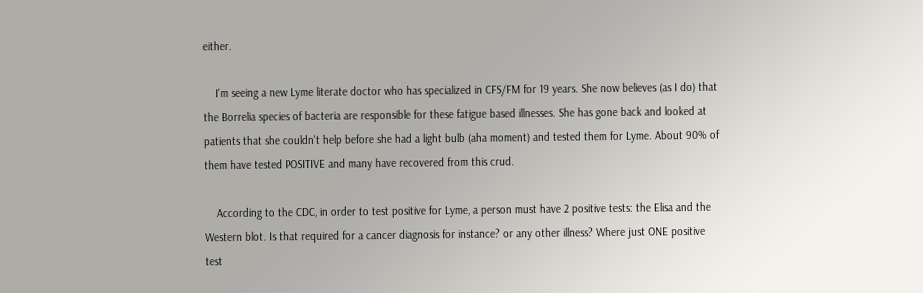either.

    I'm seeing a new Lyme literate doctor who has specialized in CFS/FM for 19 years. She now believes (as I do) that the Borrelia species of bacteria are responsible for these fatigue based illnesses. She has gone back and looked at patients that she couldn't help before she had a light bulb (aha moment) and tested them for Lyme. About 90% of them have tested POSITIVE and many have recovered from this crud.

    According to the CDC, in order to test positive for Lyme, a person must have 2 positive tests: the Elisa and the Western blot. Is that required for a cancer diagnosis for instance? or any other illness? Where just ONE positive test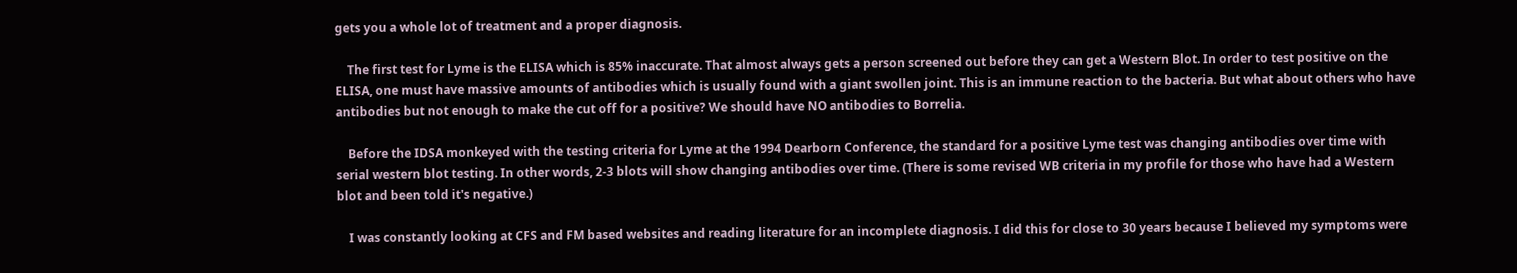gets you a whole lot of treatment and a proper diagnosis.

    The first test for Lyme is the ELISA which is 85% inaccurate. That almost always gets a person screened out before they can get a Western Blot. In order to test positive on the ELISA, one must have massive amounts of antibodies which is usually found with a giant swollen joint. This is an immune reaction to the bacteria. But what about others who have antibodies but not enough to make the cut off for a positive? We should have NO antibodies to Borrelia.

    Before the IDSA monkeyed with the testing criteria for Lyme at the 1994 Dearborn Conference, the standard for a positive Lyme test was changing antibodies over time with serial western blot testing. In other words, 2-3 blots will show changing antibodies over time. (There is some revised WB criteria in my profile for those who have had a Western blot and been told it's negative.)

    I was constantly looking at CFS and FM based websites and reading literature for an incomplete diagnosis. I did this for close to 30 years because I believed my symptoms were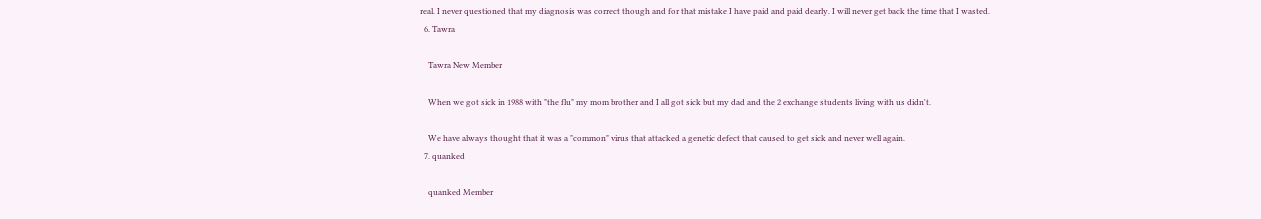real. I never questioned that my diagnosis was correct though and for that mistake I have paid and paid dearly. I will never get back the time that I wasted.
  6. Tawra

    Tawra New Member

    When we got sick in 1988 with "the flu" my mom brother and I all got sick but my dad and the 2 exchange students living with us didn't.

    We have always thought that it was a "common" virus that attacked a genetic defect that caused to get sick and never well again.
  7. quanked

    quanked Member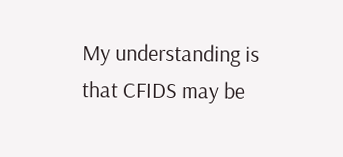My understanding is that CFIDS may be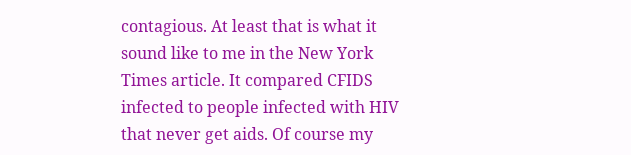contagious. At least that is what it sound like to me in the New York Times article. It compared CFIDS infected to people infected with HIV that never get aids. Of course my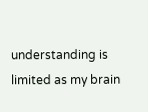understanding is limited as my brain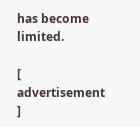has become limited.

[ advertisement ]